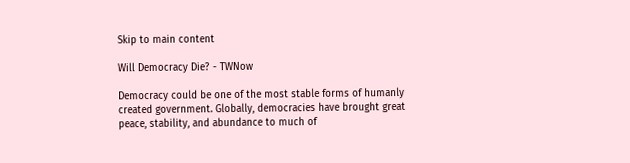Skip to main content

Will Democracy Die? - TWNow

Democracy could be one of the most stable forms of humanly created government. Globally, democracies have brought great peace, stability, and abundance to much of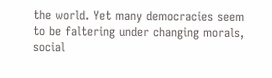the world. Yet many democracies seem to be faltering under changing morals, social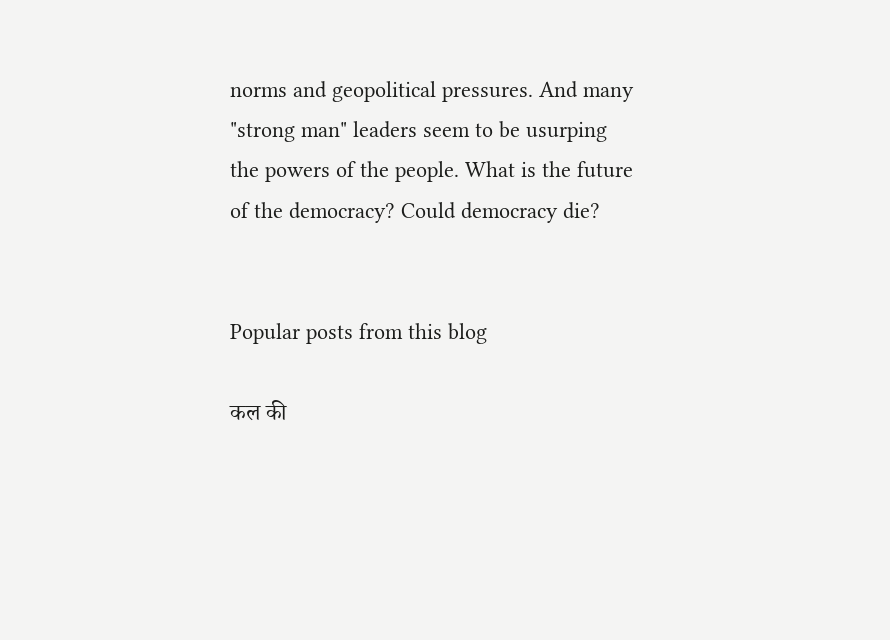norms and geopolitical pressures. And many "strong man" leaders seem to be usurping the powers of the people. What is the future of the democracy? Could democracy die?


Popular posts from this blog

कल की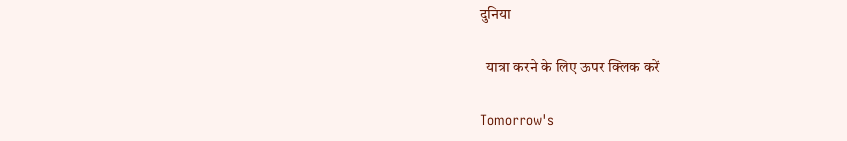दुनिया

  यात्रा करने के लिए ऊपर क्लिक करें

Tomorrow's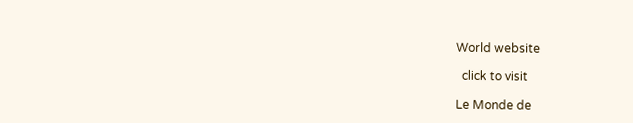World website

  click to visit

Le Monde de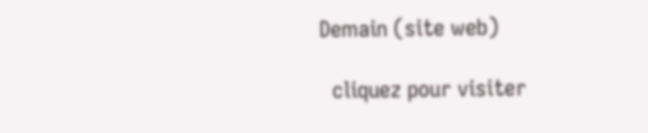Demain (site web)

  cliquez pour visiter